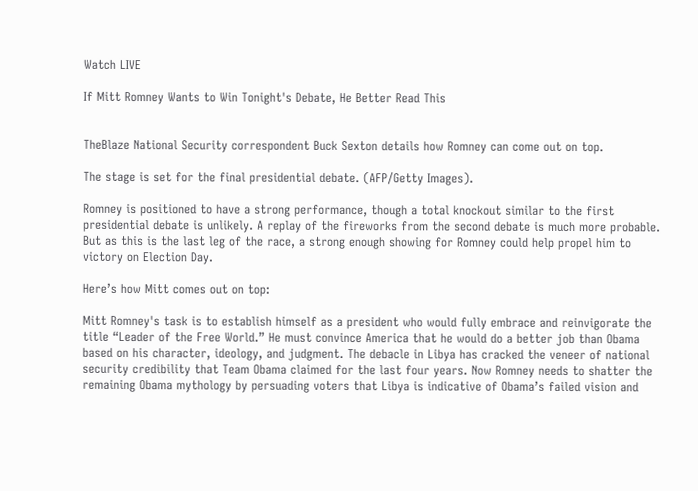Watch LIVE

If Mitt Romney Wants to Win Tonight's Debate, He Better Read This


TheBlaze National Security correspondent Buck Sexton details how Romney can come out on top.

The stage is set for the final presidential debate. (AFP/Getty Images).

Romney is positioned to have a strong performance, though a total knockout similar to the first presidential debate is unlikely. A replay of the fireworks from the second debate is much more probable. But as this is the last leg of the race, a strong enough showing for Romney could help propel him to victory on Election Day.

Here’s how Mitt comes out on top:

Mitt Romney's task is to establish himself as a president who would fully embrace and reinvigorate the title “Leader of the Free World.” He must convince America that he would do a better job than Obama based on his character, ideology, and judgment. The debacle in Libya has cracked the veneer of national security credibility that Team Obama claimed for the last four years. Now Romney needs to shatter the remaining Obama mythology by persuading voters that Libya is indicative of Obama’s failed vision and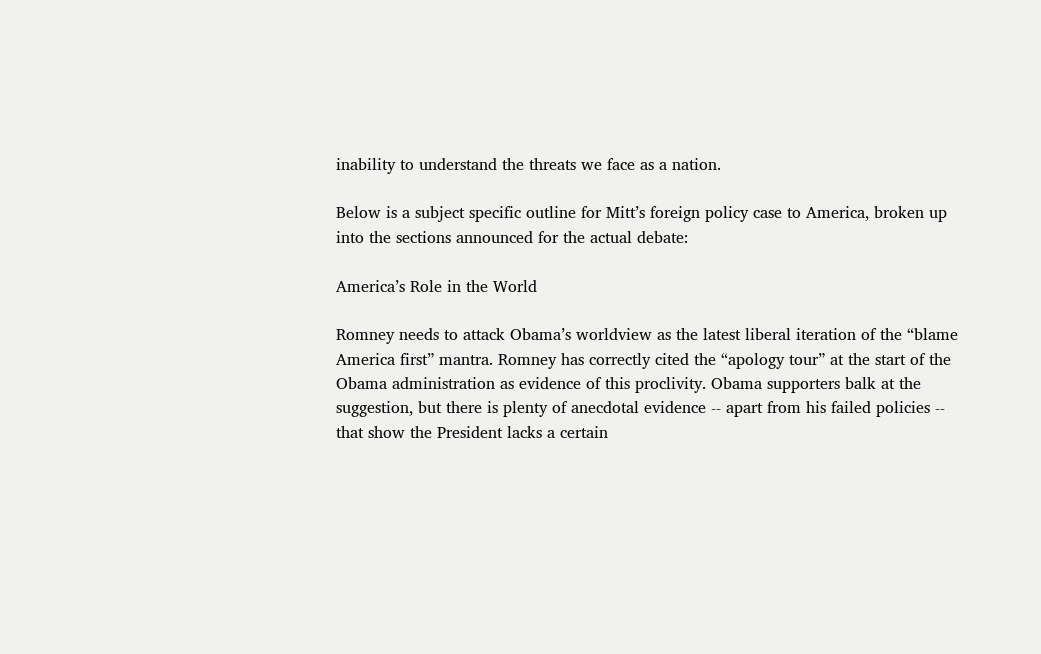inability to understand the threats we face as a nation.

Below is a subject specific outline for Mitt’s foreign policy case to America, broken up into the sections announced for the actual debate:

America’s Role in the World

Romney needs to attack Obama’s worldview as the latest liberal iteration of the “blame America first” mantra. Romney has correctly cited the “apology tour” at the start of the Obama administration as evidence of this proclivity. Obama supporters balk at the suggestion, but there is plenty of anecdotal evidence -- apart from his failed policies -- that show the President lacks a certain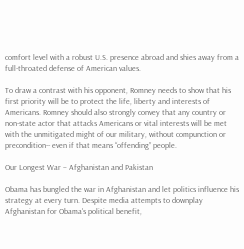comfort level with a robust U.S. presence abroad and shies away from a full-throated defense of American values.

To draw a contrast with his opponent, Romney needs to show that his first priority will be to protect the life, liberty and interests of Americans. Romney should also strongly convey that any country or non-state actor that attacks Americans or vital interests will be met with the unmitigated might of our military, without compunction or precondition-- even if that means “offending” people.

Our Longest War – Afghanistan and Pakistan

Obama has bungled the war in Afghanistan and let politics influence his strategy at every turn. Despite media attempts to downplay Afghanistan for Obama's political benefit,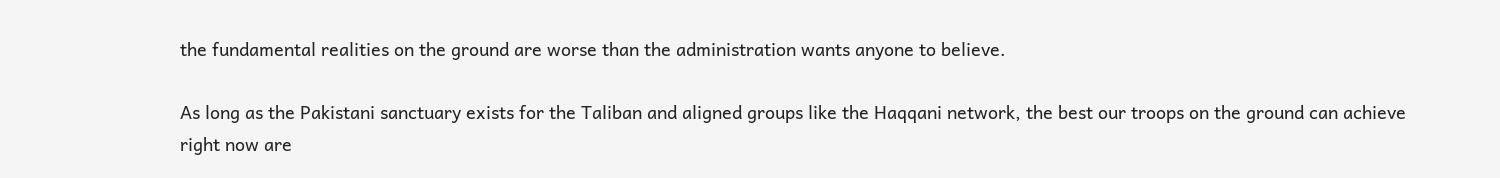the fundamental realities on the ground are worse than the administration wants anyone to believe.

As long as the Pakistani sanctuary exists for the Taliban and aligned groups like the Haqqani network, the best our troops on the ground can achieve right now are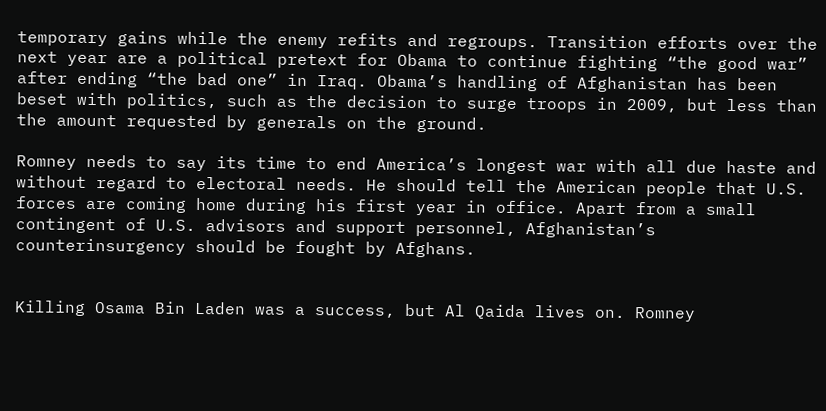temporary gains while the enemy refits and regroups. Transition efforts over the next year are a political pretext for Obama to continue fighting “the good war” after ending “the bad one” in Iraq. Obama’s handling of Afghanistan has been beset with politics, such as the decision to surge troops in 2009, but less than the amount requested by generals on the ground.

Romney needs to say its time to end America’s longest war with all due haste and without regard to electoral needs. He should tell the American people that U.S. forces are coming home during his first year in office. Apart from a small contingent of U.S. advisors and support personnel, Afghanistan’s counterinsurgency should be fought by Afghans.


Killing Osama Bin Laden was a success, but Al Qaida lives on. Romney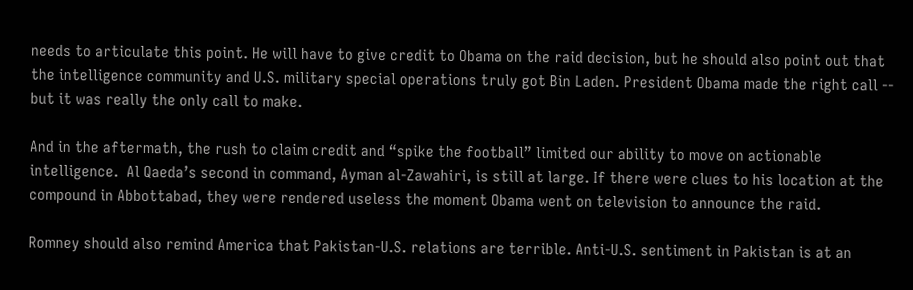needs to articulate this point. He will have to give credit to Obama on the raid decision, but he should also point out that the intelligence community and U.S. military special operations truly got Bin Laden. President Obama made the right call -- but it was really the only call to make.

And in the aftermath, the rush to claim credit and “spike the football” limited our ability to move on actionable intelligence.  Al Qaeda’s second in command, Ayman al-Zawahiri, is still at large. If there were clues to his location at the compound in Abbottabad, they were rendered useless the moment Obama went on television to announce the raid.

Romney should also remind America that Pakistan-U.S. relations are terrible. Anti-U.S. sentiment in Pakistan is at an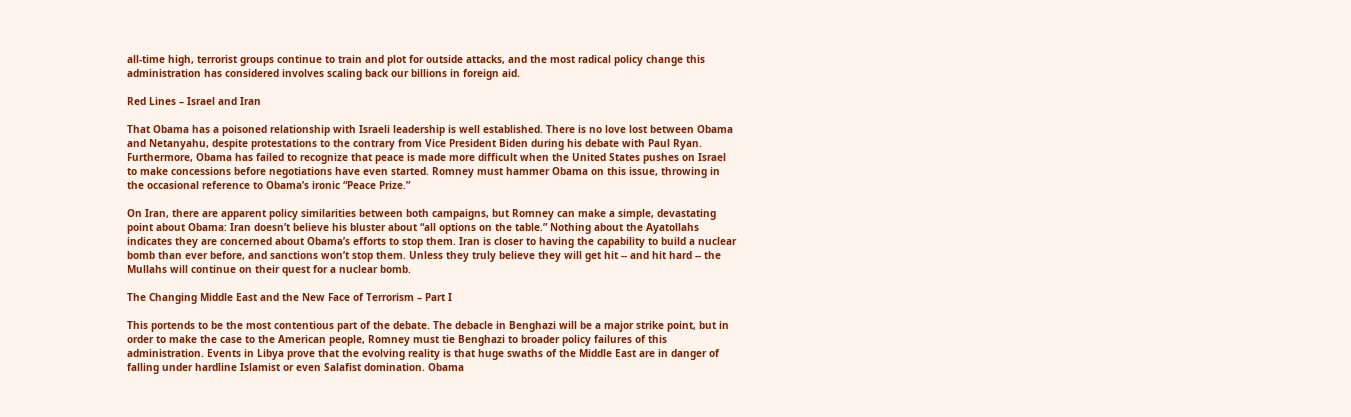all-time high, terrorist groups continue to train and plot for outside attacks, and the most radical policy change this administration has considered involves scaling back our billions in foreign aid.

Red Lines – Israel and Iran

That Obama has a poisoned relationship with Israeli leadership is well established. There is no love lost between Obama and Netanyahu, despite protestations to the contrary from Vice President Biden during his debate with Paul Ryan. Furthermore, Obama has failed to recognize that peace is made more difficult when the United States pushes on Israel to make concessions before negotiations have even started. Romney must hammer Obama on this issue, throwing in the occasional reference to Obama’s ironic “Peace Prize.”

On Iran, there are apparent policy similarities between both campaigns, but Romney can make a simple, devastating point about Obama: Iran doesn’t believe his bluster about “all options on the table.” Nothing about the Ayatollahs indicates they are concerned about Obama’s efforts to stop them. Iran is closer to having the capability to build a nuclear bomb than ever before, and sanctions won’t stop them. Unless they truly believe they will get hit -- and hit hard -- the Mullahs will continue on their quest for a nuclear bomb.

The Changing Middle East and the New Face of Terrorism – Part I

This portends to be the most contentious part of the debate. The debacle in Benghazi will be a major strike point, but in order to make the case to the American people, Romney must tie Benghazi to broader policy failures of this administration. Events in Libya prove that the evolving reality is that huge swaths of the Middle East are in danger of falling under hardline Islamist or even Salafist domination. Obama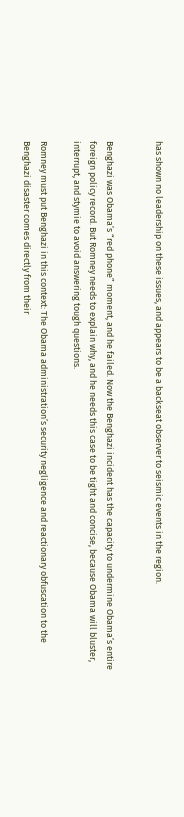has shown no leadership on these issues, and appears to be a backseat observer to seismic events in the region.


Benghazi was Obama’s “red phone” moment, and he failed. Now the Benghazi incident has the capacity to undermine Obama’s entire foreign policy record. But Romney needs to explain why, and he needs this case to be tight and concise, because Obama will bluster, interrupt, and stymie to avoid answering tough questions.

Romney must put Benghazi in this context: The Obama administration’s security negligence and reactionary obfuscation to the Benghazi disaster comes directly from their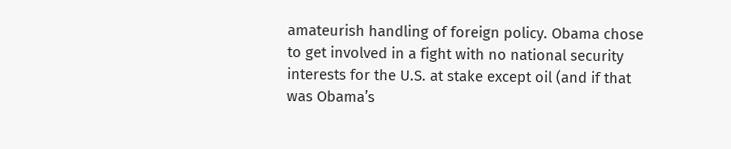amateurish handling of foreign policy. Obama chose to get involved in a fight with no national security interests for the U.S. at stake except oil (and if that was Obama’s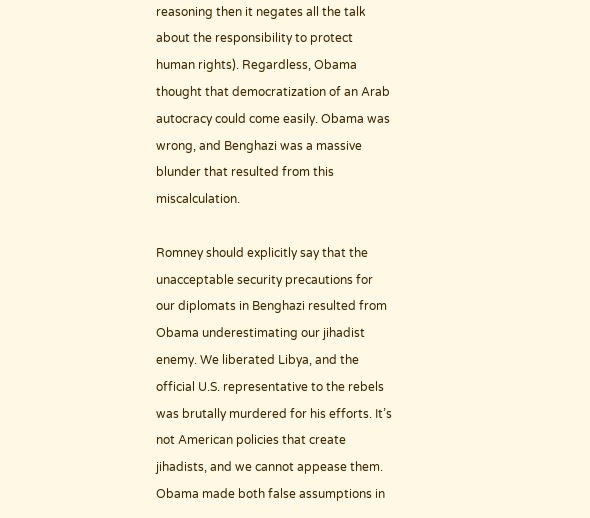reasoning then it negates all the talk about the responsibility to protect human rights). Regardless, Obama thought that democratization of an Arab autocracy could come easily. Obama was wrong, and Benghazi was a massive blunder that resulted from this miscalculation.

Romney should explicitly say that the unacceptable security precautions for our diplomats in Benghazi resulted from Obama underestimating our jihadist enemy. We liberated Libya, and the official U.S. representative to the rebels was brutally murdered for his efforts. It’s not American policies that create jihadists, and we cannot appease them. Obama made both false assumptions in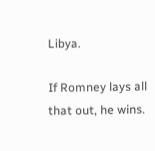Libya.

If Romney lays all that out, he wins.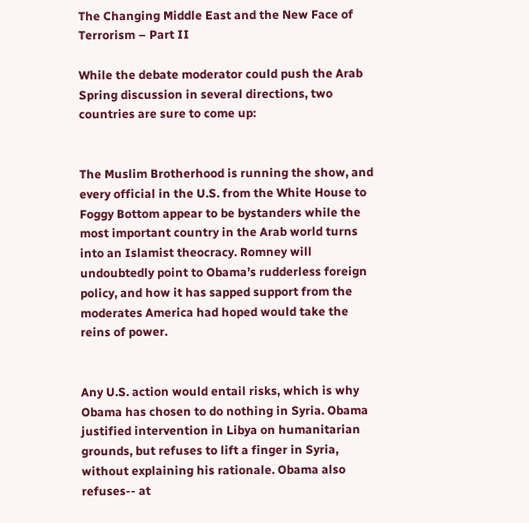The Changing Middle East and the New Face of Terrorism – Part II

While the debate moderator could push the Arab Spring discussion in several directions, two countries are sure to come up:


The Muslim Brotherhood is running the show, and every official in the U.S. from the White House to Foggy Bottom appear to be bystanders while the most important country in the Arab world turns into an Islamist theocracy. Romney will undoubtedly point to Obama’s rudderless foreign policy, and how it has sapped support from the moderates America had hoped would take the reins of power.


Any U.S. action would entail risks, which is why Obama has chosen to do nothing in Syria. Obama justified intervention in Libya on humanitarian grounds, but refuses to lift a finger in Syria, without explaining his rationale. Obama also refuses-- at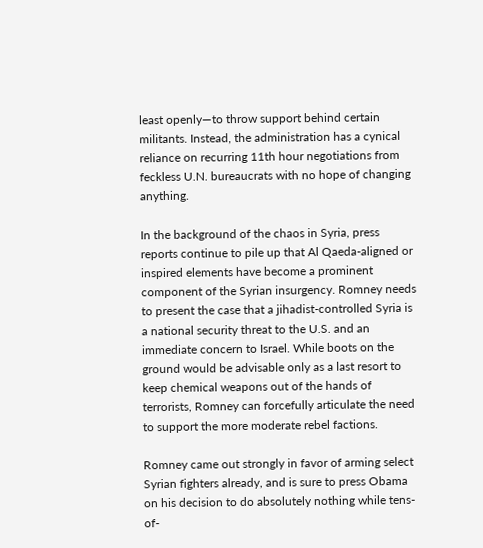least openly—to throw support behind certain militants. Instead, the administration has a cynical reliance on recurring 11th hour negotiations from feckless U.N. bureaucrats with no hope of changing anything.

In the background of the chaos in Syria, press reports continue to pile up that Al Qaeda-aligned or inspired elements have become a prominent component of the Syrian insurgency. Romney needs to present the case that a jihadist-controlled Syria is a national security threat to the U.S. and an immediate concern to Israel. While boots on the ground would be advisable only as a last resort to keep chemical weapons out of the hands of terrorists, Romney can forcefully articulate the need to support the more moderate rebel factions.

Romney came out strongly in favor of arming select Syrian fighters already, and is sure to press Obama on his decision to do absolutely nothing while tens-of-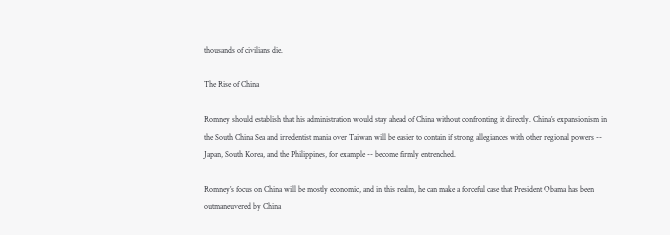thousands of civilians die.

The Rise of China

Romney should establish that his administration would stay ahead of China without confronting it directly. China’s expansionism in the South China Sea and irredentist mania over Taiwan will be easier to contain if strong allegiances with other regional powers -- Japan, South Korea, and the Philippines, for example -- become firmly entrenched.

Romney’s focus on China will be mostly economic, and in this realm, he can make a forceful case that President Obama has been outmaneuvered by China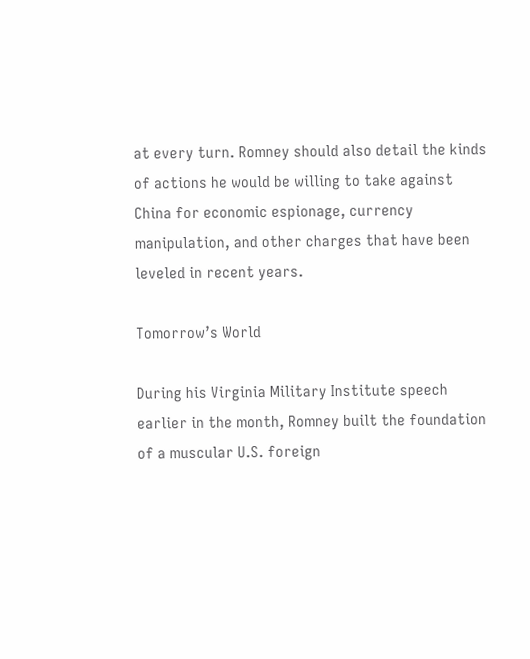at every turn. Romney should also detail the kinds of actions he would be willing to take against China for economic espionage, currency manipulation, and other charges that have been leveled in recent years.

Tomorrow’s World

During his Virginia Military Institute speech earlier in the month, Romney built the foundation of a muscular U.S. foreign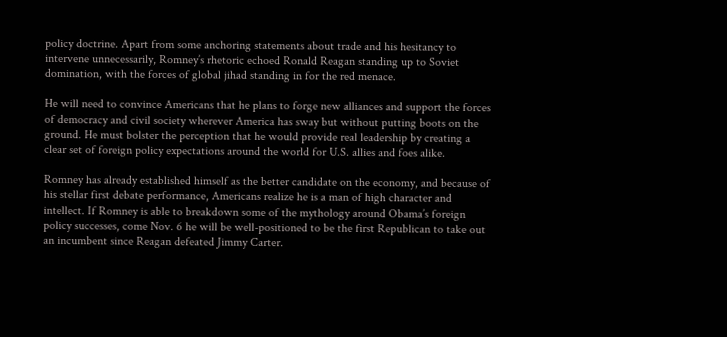policy doctrine. Apart from some anchoring statements about trade and his hesitancy to intervene unnecessarily, Romney’s rhetoric echoed Ronald Reagan standing up to Soviet domination, with the forces of global jihad standing in for the red menace.

He will need to convince Americans that he plans to forge new alliances and support the forces of democracy and civil society wherever America has sway but without putting boots on the ground. He must bolster the perception that he would provide real leadership by creating a clear set of foreign policy expectations around the world for U.S. allies and foes alike.

Romney has already established himself as the better candidate on the economy, and because of his stellar first debate performance, Americans realize he is a man of high character and intellect. If Romney is able to breakdown some of the mythology around Obama’s foreign policy successes, come Nov. 6 he will be well-positioned to be the first Republican to take out an incumbent since Reagan defeated Jimmy Carter.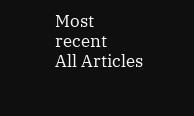Most recent
All Articles